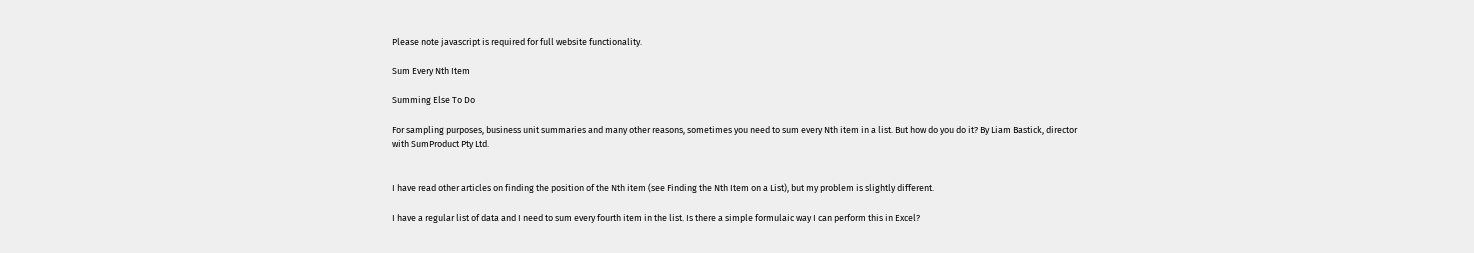Please note javascript is required for full website functionality.

Sum Every Nth Item

Summing Else To Do

For sampling purposes, business unit summaries and many other reasons, sometimes you need to sum every Nth item in a list. But how do you do it? By Liam Bastick, director with SumProduct Pty Ltd.


I have read other articles on finding the position of the Nth item (see Finding the Nth Item on a List), but my problem is slightly different.

I have a regular list of data and I need to sum every fourth item in the list. Is there a simple formulaic way I can perform this in Excel?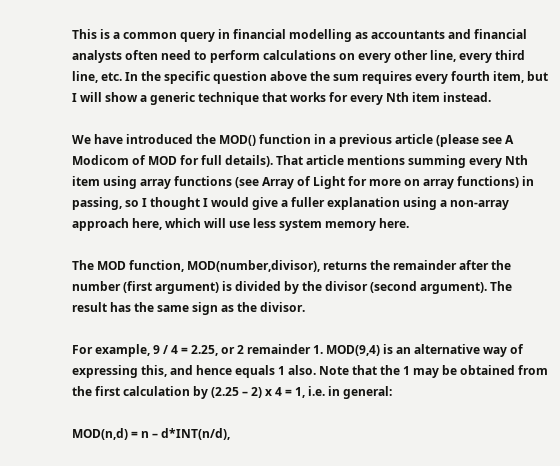This is a common query in financial modelling as accountants and financial analysts often need to perform calculations on every other line, every third line, etc. In the specific question above the sum requires every fourth item, but I will show a generic technique that works for every Nth item instead.

We have introduced the MOD() function in a previous article (please see A Modicom of MOD for full details). That article mentions summing every Nth item using array functions (see Array of Light for more on array functions) in passing, so I thought I would give a fuller explanation using a non-array approach here, which will use less system memory here.

The MOD function, MOD(number,divisor), returns the remainder after the number (first argument) is divided by the divisor (second argument). The result has the same sign as the divisor.

For example, 9 / 4 = 2.25, or 2 remainder 1. MOD(9,4) is an alternative way of expressing this, and hence equals 1 also. Note that the 1 may be obtained from the first calculation by (2.25 – 2) x 4 = 1, i.e. in general:

MOD(n,d) = n – d*INT(n/d),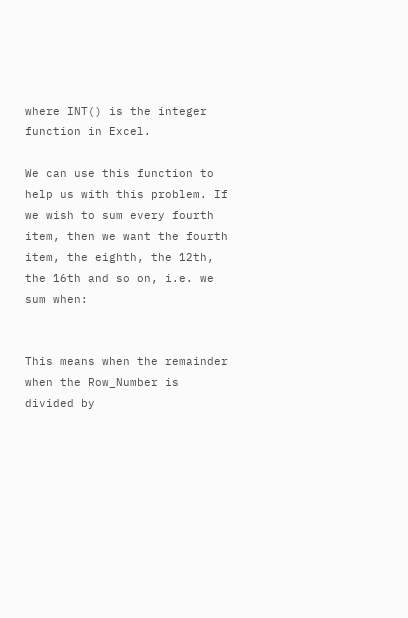where INT() is the integer function in Excel.

We can use this function to help us with this problem. If we wish to sum every fourth item, then we want the fourth item, the eighth, the 12th, the 16th and so on, i.e. we sum when:


This means when the remainder when the Row_Number is divided by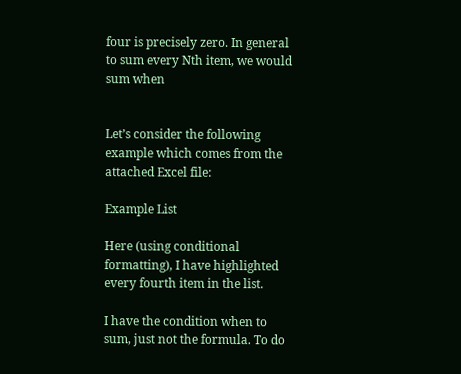four is precisely zero. In general to sum every Nth item, we would sum when


Let’s consider the following example which comes from the attached Excel file:

Example List

Here (using conditional formatting), I have highlighted every fourth item in the list.

I have the condition when to sum, just not the formula. To do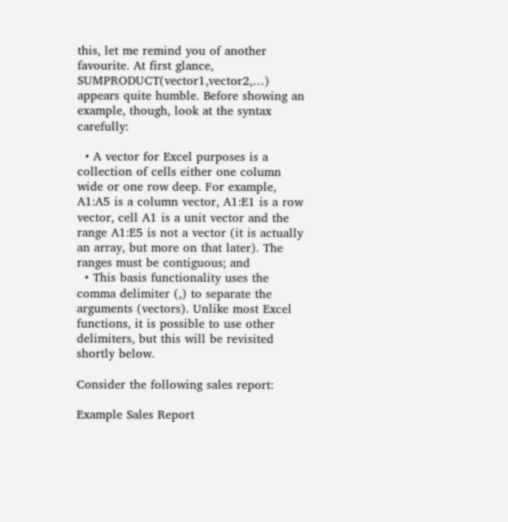this, let me remind you of another favourite. At first glance, SUMPRODUCT(vector1,vector2,…) appears quite humble. Before showing an example, though, look at the syntax carefully:

  • A vector for Excel purposes is a collection of cells either one column wide or one row deep. For example, A1:A5 is a column vector, A1:E1 is a row vector, cell A1 is a unit vector and the range A1:E5 is not a vector (it is actually an array, but more on that later). The ranges must be contiguous; and
  • This basis functionality uses the comma delimiter (,) to separate the arguments (vectors). Unlike most Excel functions, it is possible to use other delimiters, but this will be revisited shortly below.

Consider the following sales report:

Example Sales Report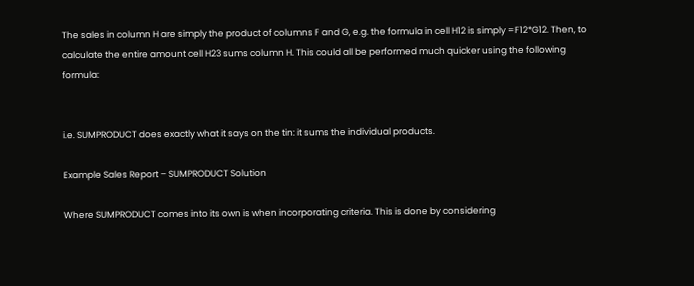The sales in column H are simply the product of columns F and G, e.g. the formula in cell H12 is simply =F12*G12. Then, to calculate the entire amount cell H23 sums column H. This could all be performed much quicker using the following formula:


i.e. SUMPRODUCT does exactly what it says on the tin: it sums the individual products.

Example Sales Report – SUMPRODUCT Solution

Where SUMPRODUCT comes into its own is when incorporating criteria. This is done by considering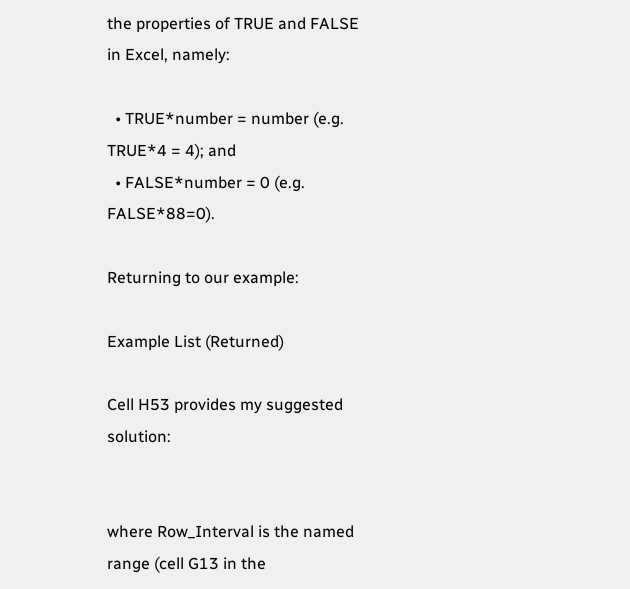the properties of TRUE and FALSE in Excel, namely:

  • TRUE*number = number (e.g. TRUE*4 = 4); and
  • FALSE*number = 0 (e.g. FALSE*88=0).

Returning to our example:

Example List (Returned)

Cell H53 provides my suggested solution:


where Row_Interval is the named range (cell G13 in the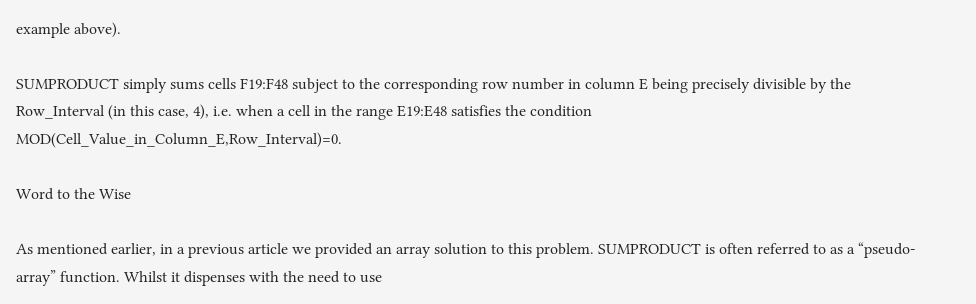example above).

SUMPRODUCT simply sums cells F19:F48 subject to the corresponding row number in column E being precisely divisible by the Row_Interval (in this case, 4), i.e. when a cell in the range E19:E48 satisfies the condition MOD(Cell_Value_in_Column_E,Row_Interval)=0.

Word to the Wise

As mentioned earlier, in a previous article we provided an array solution to this problem. SUMPRODUCT is often referred to as a “pseudo-array” function. Whilst it dispenses with the need to use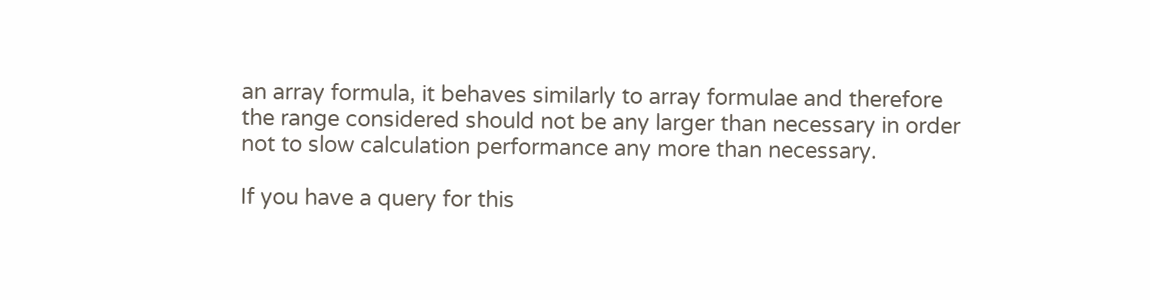an array formula, it behaves similarly to array formulae and therefore the range considered should not be any larger than necessary in order not to slow calculation performance any more than necessary.

If you have a query for this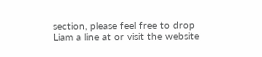section, please feel free to drop Liam a line at or visit the website